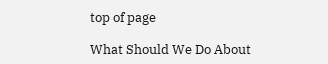top of page

What Should We Do About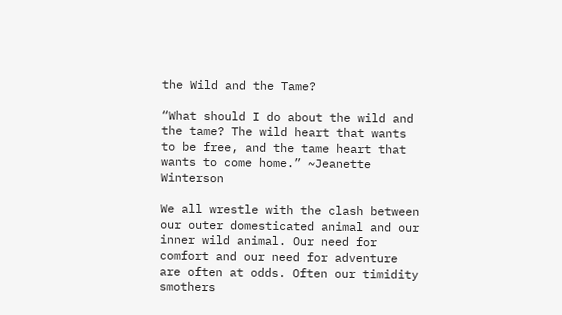the Wild and the Tame?

“What should I do about the wild and the tame? The wild heart that wants to be free, and the tame heart that wants to come home.” ~Jeanette Winterson

We all wrestle with the clash between our outer domesticated animal and our inner wild animal. Our need for comfort and our need for adventure are often at odds. Often our timidity smothers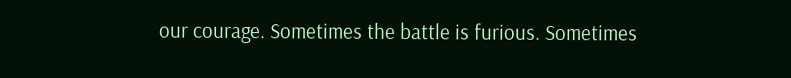our courage. Sometimes the battle is furious. Sometimes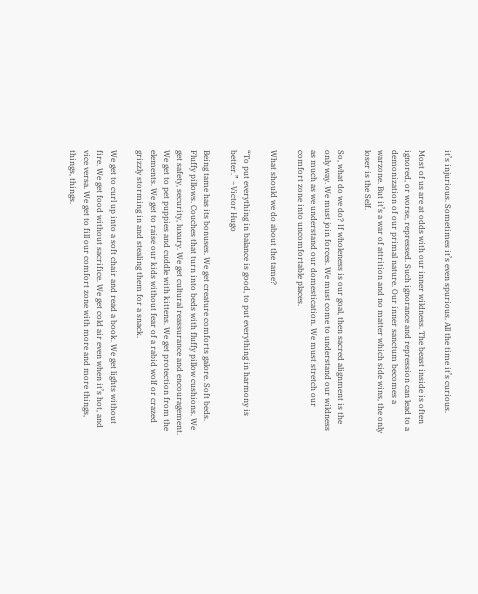it’s injurious. Sometimes it’s even spurious. All the time it’s curious.

Most of us are at odds with our inner wildness. The beast inside is often ignored, or worse, repressed. Such ignorance and repression can lead to a demonization of our primal nature. Our inner sanctum becomes a warzone. But it’s a war of attrition and no matter which side wins, the only loser is the Self.

So, what do we do? If wholeness is our goal, then sacred alignment is the only way. We must join forces. We must come to understand our wildness as much as we understand our domestication. We must stretch our comfort zone into uncomfortable places.

What should we do about the tame?

“To put everything in balance is good, to put everything in harmony is better.” ~Victor Hugo

Being tame has its bonuses. We get creature comforts galore. Soft beds. Fluffy pillows. Couches that turn into beds with fluffy pillow cushions. We get safety, security, luxury. We get cultural reassurance and encouragement. We get to pet puppies and cuddle with kittens. We get protection from the elements. We get to raise our kids without fear of a rabid wolf or crazed grizzly storming in and stealing them for a snack.

We get to curl up into a soft chair and read a book. We get lights without fire. We get food without sacrifice. We get cold air even when it’s hot, and vice versa. We get to fill our comfort zone with more and more things, things, things.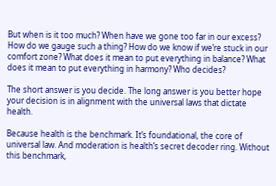But when is it too much? When have we gone too far in our excess? How do we gauge such a thing? How do we know if we’re stuck in our comfort zone? What does it mean to put everything in balance? What does it mean to put everything in harmony? Who decides?

The short answer is you decide. The long answer is you better hope your decision is in alignment with the universal laws that dictate health.

Because health is the benchmark. It’s foundational, the core of universal law. And moderation is health’s secret decoder ring. Without this benchmark,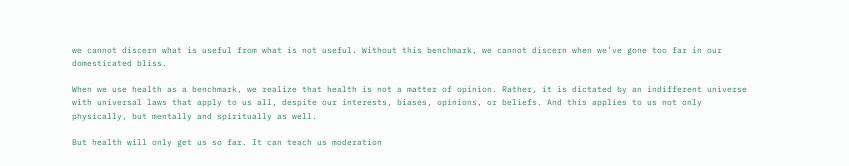we cannot discern what is useful from what is not useful. Without this benchmark, we cannot discern when we’ve gone too far in our domesticated bliss.

When we use health as a benchmark, we realize that health is not a matter of opinion. Rather, it is dictated by an indifferent universe with universal laws that apply to us all, despite our interests, biases, opinions, or beliefs. And this applies to us not only physically, but mentally and spiritually as well.

But health will only get us so far. It can teach us moderation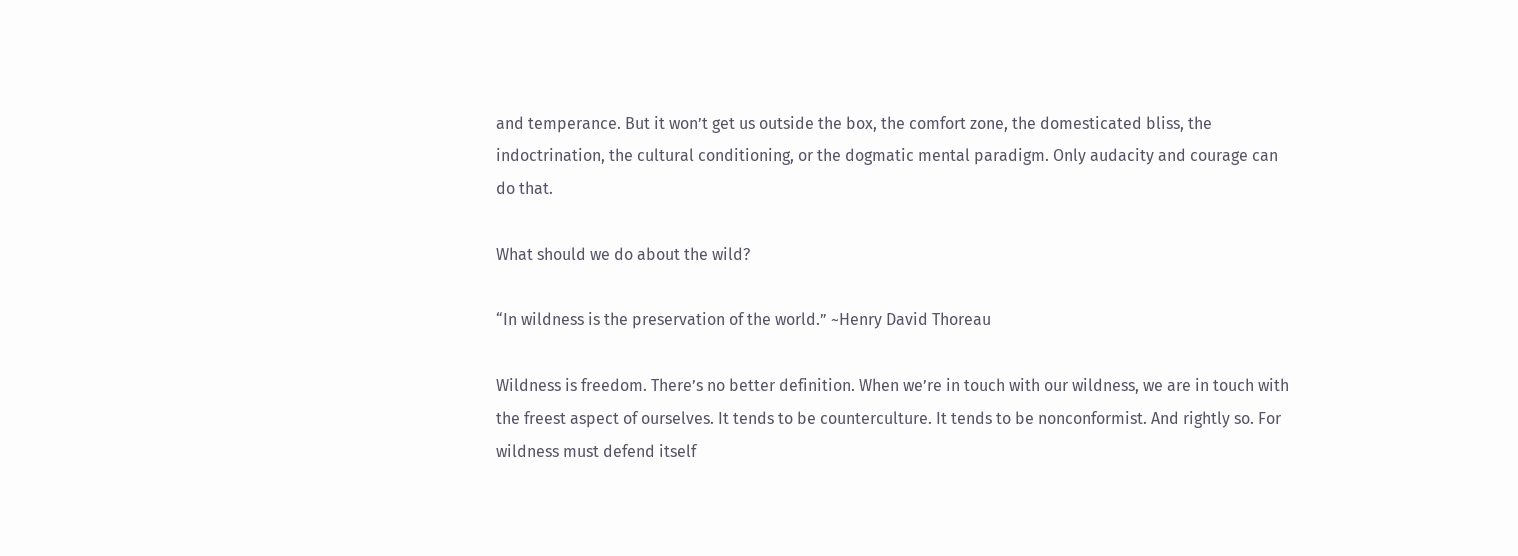and temperance. But it won’t get us outside the box, the comfort zone, the domesticated bliss, the indoctrination, the cultural conditioning, or the dogmatic mental paradigm. Only audacity and courage can do that.

What should we do about the wild?

“In wildness is the preservation of the world.” ~Henry David Thoreau

Wildness is freedom. There’s no better definition. When we’re in touch with our wildness, we are in touch with the freest aspect of ourselves. It tends to be counterculture. It tends to be nonconformist. And rightly so. For wildness must defend itself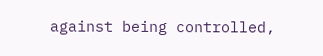against being controlled,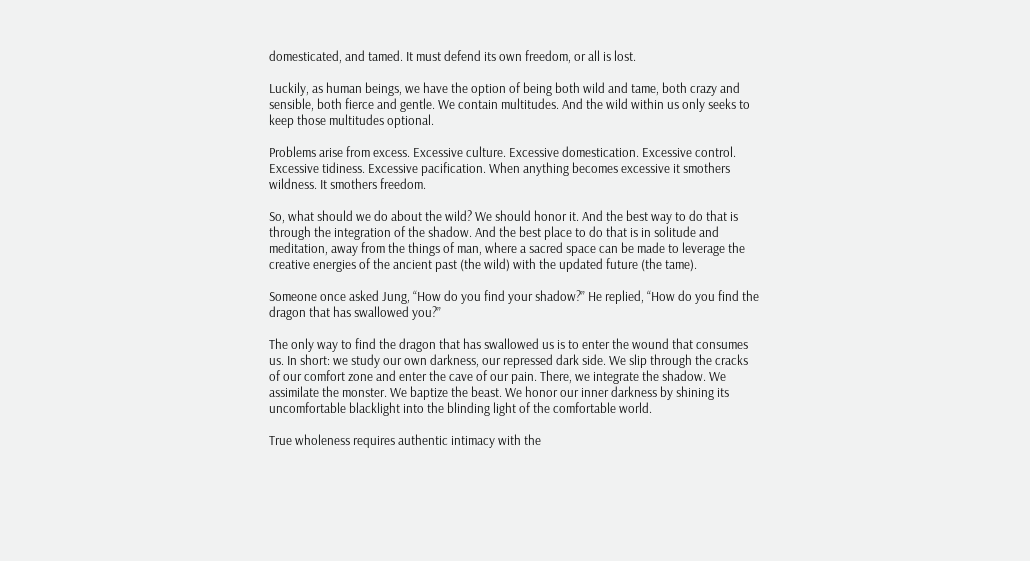domesticated, and tamed. It must defend its own freedom, or all is lost.

Luckily, as human beings, we have the option of being both wild and tame, both crazy and sensible, both fierce and gentle. We contain multitudes. And the wild within us only seeks to keep those multitudes optional.

Problems arise from excess. Excessive culture. Excessive domestication. Excessive control. Excessive tidiness. Excessive pacification. When anything becomes excessive it smothers wildness. It smothers freedom.

So, what should we do about the wild? We should honor it. And the best way to do that is through the integration of the shadow. And the best place to do that is in solitude and meditation, away from the things of man, where a sacred space can be made to leverage the creative energies of the ancient past (the wild) with the updated future (the tame).

Someone once asked Jung, “How do you find your shadow?” He replied, “How do you find the dragon that has swallowed you?”

The only way to find the dragon that has swallowed us is to enter the wound that consumes us. In short: we study our own darkness, our repressed dark side. We slip through the cracks of our comfort zone and enter the cave of our pain. There, we integrate the shadow. We assimilate the monster. We baptize the beast. We honor our inner darkness by shining its uncomfortable blacklight into the blinding light of the comfortable world.

True wholeness requires authentic intimacy with the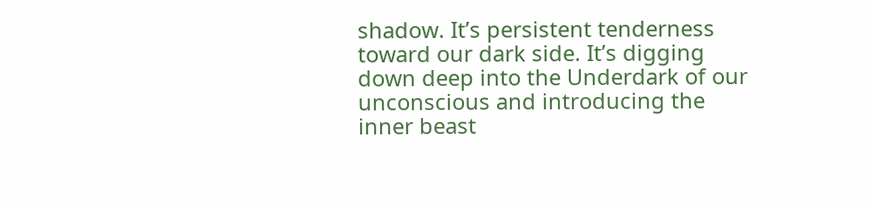shadow. It’s persistent tenderness toward our dark side. It’s digging down deep into the Underdark of our unconscious and introducing the inner beast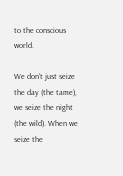to the conscious world.

We don’t just seize the day (the tame), we seize the night (the wild). When we seize the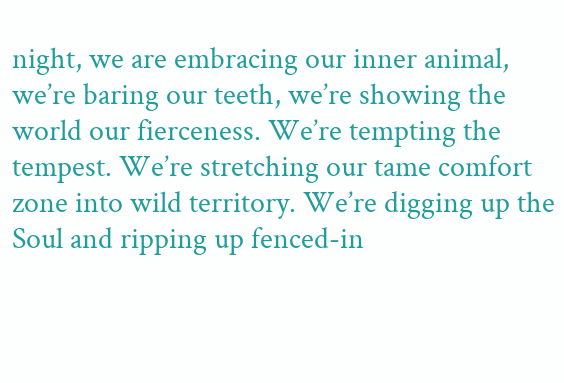night, we are embracing our inner animal, we’re baring our teeth, we’re showing the world our fierceness. We’re tempting the tempest. We’re stretching our tame comfort zone into wild territory. We’re digging up the Soul and ripping up fenced-in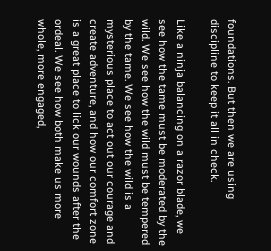foundations. But then we are using discipline to keep it all in check.

Like a ninja balancing on a razor blade, we see how the tame must be moderated by the wild. We see how the wild must be tempered by the tame. We see how the wild is a mysterious place to act out our courage and create adventure, and how our comfort zone is a great place to lick our wounds after the ordeal. We see how both make us more whole, more engaged,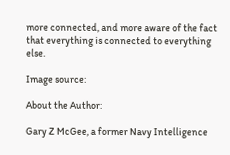more connected, and more aware of the fact that everything is connected to everything else.

Image source:

About the Author:

Gary Z McGee, a former Navy Intelligence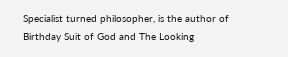Specialist turned philosopher, is the author of Birthday Suit of God and The Looking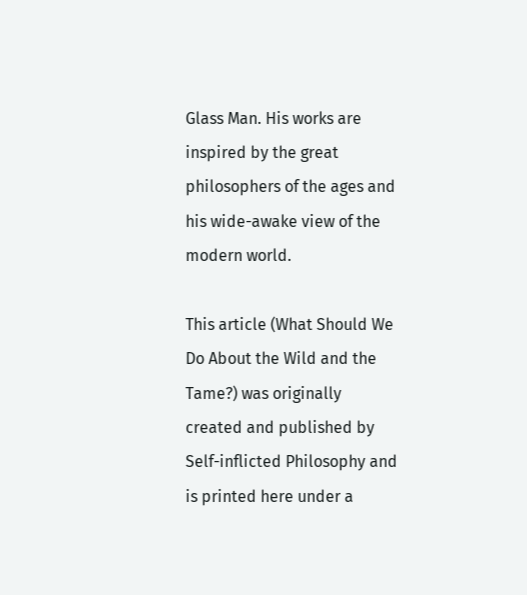Glass Man. His works are inspired by the great philosophers of the ages and his wide-awake view of the modern world.

This article (What Should We Do About the Wild and the Tame?) was originally created and published by Self-inflicted Philosophy and is printed here under a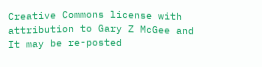Creative Commons license with attribution to Gary Z McGee and It may be re-posted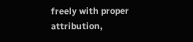freely with proper attribution,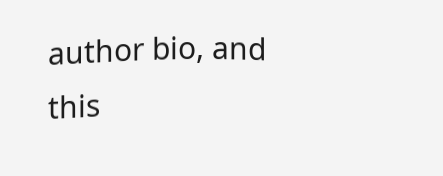author bio, and this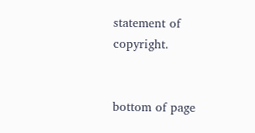statement of copyright.


bottom of page